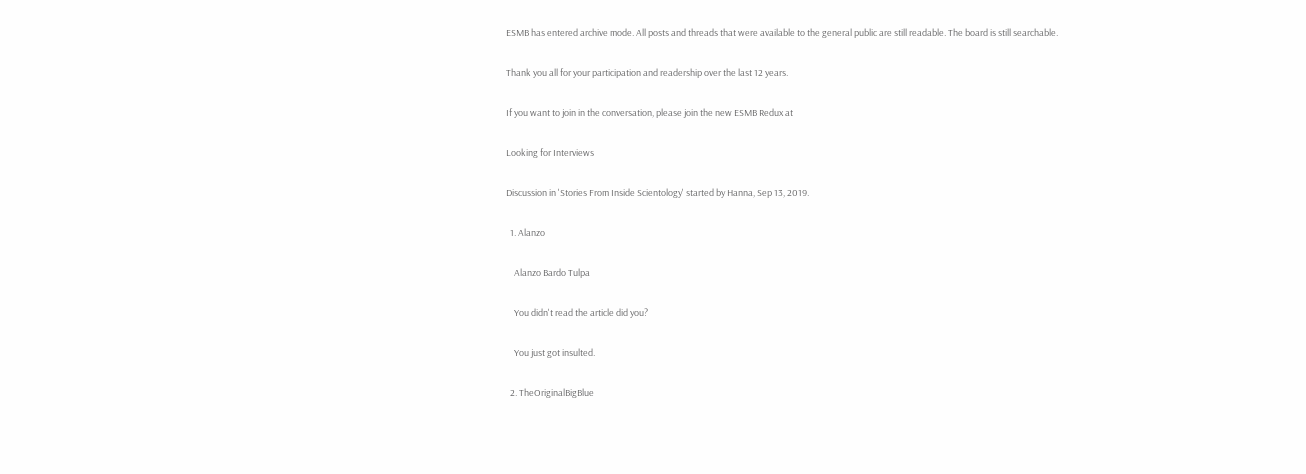ESMB has entered archive mode. All posts and threads that were available to the general public are still readable. The board is still searchable.

Thank you all for your participation and readership over the last 12 years.

If you want to join in the conversation, please join the new ESMB Redux at

Looking for Interviews

Discussion in 'Stories From Inside Scientology' started by Hanna, Sep 13, 2019.

  1. Alanzo

    Alanzo Bardo Tulpa

    You didn't read the article did you?

    You just got insulted.

  2. TheOriginalBigBlue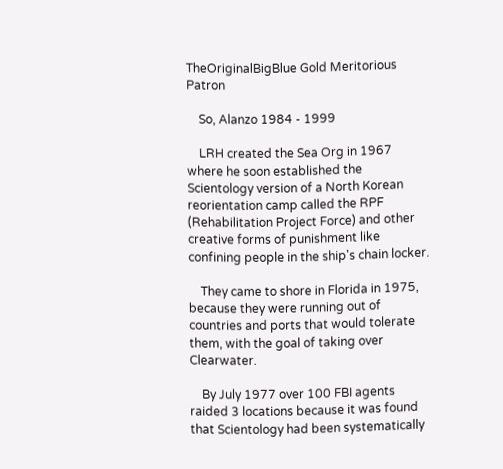TheOriginalBigBlue Gold Meritorious Patron

    So, Alanzo 1984 - 1999

    LRH created the Sea Org in 1967 where he soon established the Scientology version of a North Korean reorientation camp called the RPF (Rehabilitation Project Force) and other creative forms of punishment like confining people in the ship's chain locker.

    They came to shore in Florida in 1975, because they were running out of countries and ports that would tolerate them, with the goal of taking over Clearwater.

    By July 1977 over 100 FBI agents raided 3 locations because it was found that Scientology had been systematically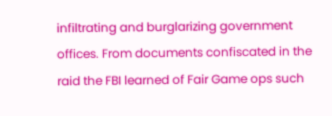infiltrating and burglarizing government offices. From documents confiscated in the raid the FBI learned of Fair Game ops such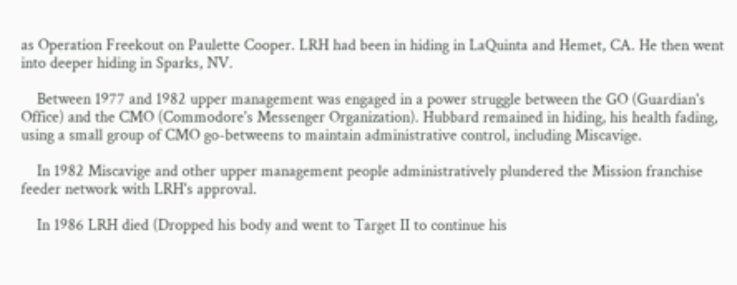as Operation Freekout on Paulette Cooper. LRH had been in hiding in LaQuinta and Hemet, CA. He then went into deeper hiding in Sparks, NV.

    Between 1977 and 1982 upper management was engaged in a power struggle between the GO (Guardian's Office) and the CMO (Commodore's Messenger Organization). Hubbard remained in hiding, his health fading, using a small group of CMO go-betweens to maintain administrative control, including Miscavige.

    In 1982 Miscavige and other upper management people administratively plundered the Mission franchise feeder network with LRH's approval.

    In 1986 LRH died (Dropped his body and went to Target II to continue his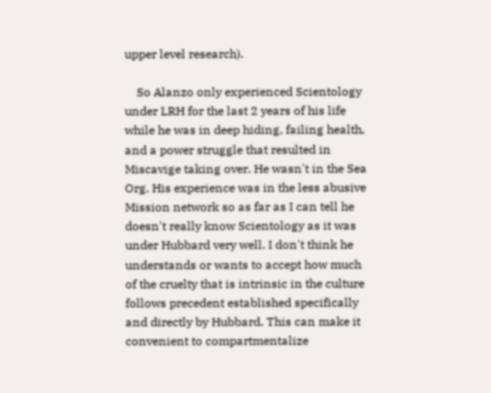upper level research).

    So Alanzo only experienced Scientology under LRH for the last 2 years of his life while he was in deep hiding, failing health, and a power struggle that resulted in Miscavige taking over. He wasn't in the Sea Org. His experience was in the less abusive Mission network so as far as I can tell he doesn't really know Scientology as it was under Hubbard very well. I don't think he understands or wants to accept how much of the cruelty that is intrinsic in the culture follows precedent established specifically and directly by Hubbard. This can make it convenient to compartmentalize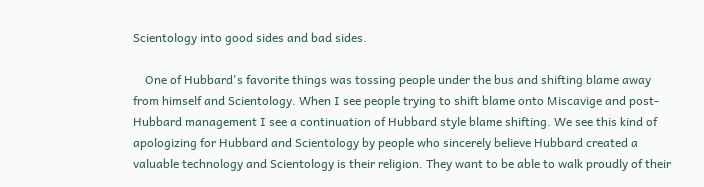Scientology into good sides and bad sides.

    One of Hubbard's favorite things was tossing people under the bus and shifting blame away from himself and Scientology. When I see people trying to shift blame onto Miscavige and post-Hubbard management I see a continuation of Hubbard style blame shifting. We see this kind of apologizing for Hubbard and Scientology by people who sincerely believe Hubbard created a valuable technology and Scientology is their religion. They want to be able to walk proudly of their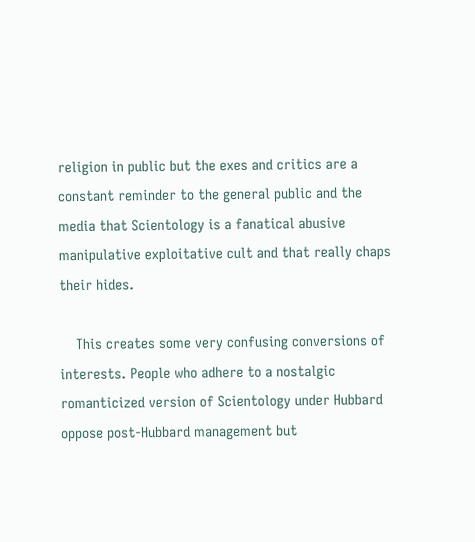religion in public but the exes and critics are a constant reminder to the general public and the media that Scientology is a fanatical abusive manipulative exploitative cult and that really chaps their hides.

    This creates some very confusing conversions of interests. People who adhere to a nostalgic romanticized version of Scientology under Hubbard oppose post-Hubbard management but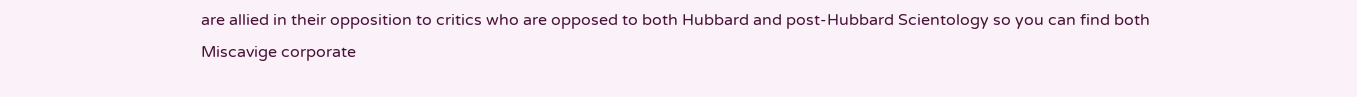are allied in their opposition to critics who are opposed to both Hubbard and post-Hubbard Scientology so you can find both Miscavige corporate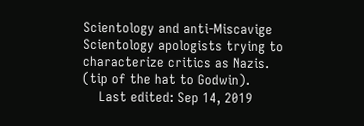Scientology and anti-Miscavige Scientology apologists trying to characterize critics as Nazis. (tip of the hat to Godwin).
    Last edited: Sep 14, 2019